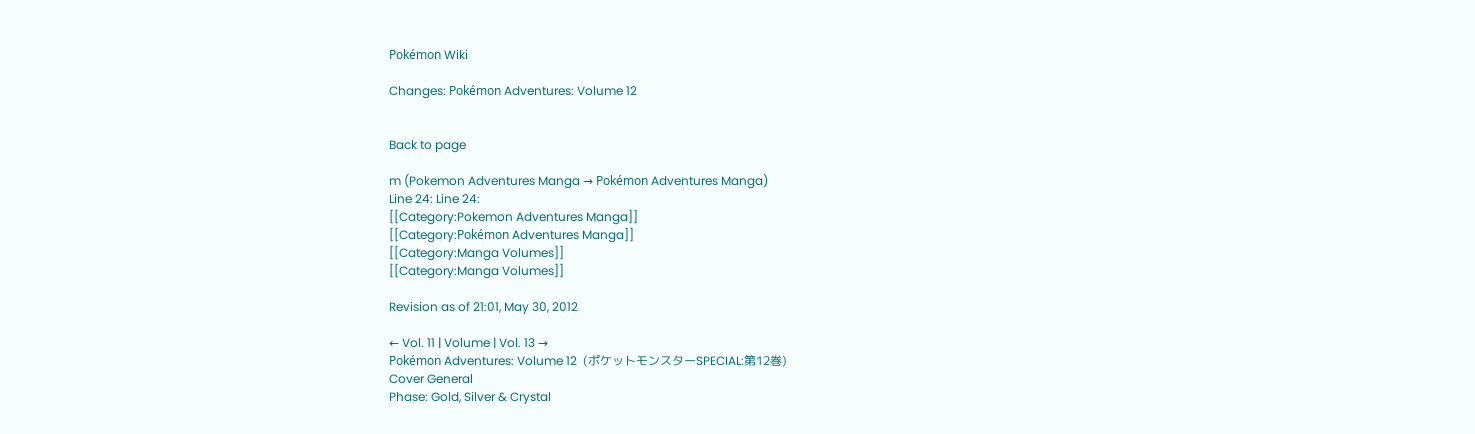Pokémon Wiki

Changes: Pokémon Adventures: Volume 12


Back to page

m (Pokemon Adventures Manga → Pokémon Adventures Manga)
Line 24: Line 24:
[[Category:Pokemon Adventures Manga]]
[[Category:Pokémon Adventures Manga]]
[[Category:Manga Volumes]]
[[Category:Manga Volumes]]

Revision as of 21:01, May 30, 2012

← Vol. 11 | Volume | Vol. 13 →
Pokémon Adventures: Volume 12  (ポケットモンスターSPECIAL:第12巻)
Cover General
Phase: Gold, Silver & Crystal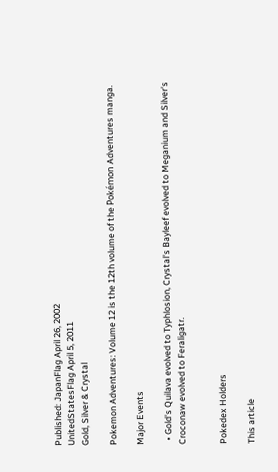Published: JapanFlag April 26, 2002
UnitedStatesFlag April 5, 2011
Gold, Silver & Crystal

Pokemon Adventures: Volume 12 is the 12th volume of the Pokémon Adventures manga.

Major Events

  • Gold's Quilava evolved to Typhlosion, Crystal's Bayleef evolved to Meganium and Silver's Croconaw evolved to Feraligatr.


Pokedex Holders

This article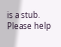is a stub. Please help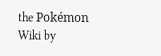the Pokémon Wiki by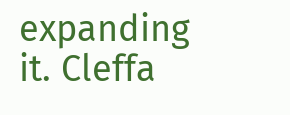expanding it. Cleffa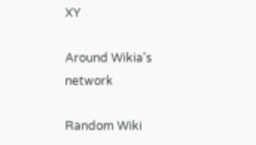XY

Around Wikia's network

Random Wiki